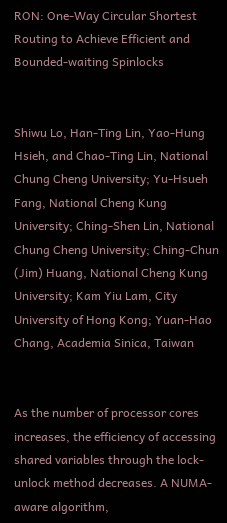RON: One-Way Circular Shortest Routing to Achieve Efficient and Bounded-waiting Spinlocks


Shiwu Lo, Han-Ting Lin, Yao-Hung Hsieh, and Chao-Ting Lin, National Chung Cheng University; Yu-Hsueh Fang, National Cheng Kung University; Ching-Shen Lin, National Chung Cheng University; Ching-Chun (Jim) Huang, National Cheng Kung University; Kam Yiu Lam, City University of Hong Kong; Yuan-Hao Chang, Academia Sinica, Taiwan


As the number of processor cores increases, the efficiency of accessing shared variables through the lock-unlock method decreases. A NUMA-aware algorithm,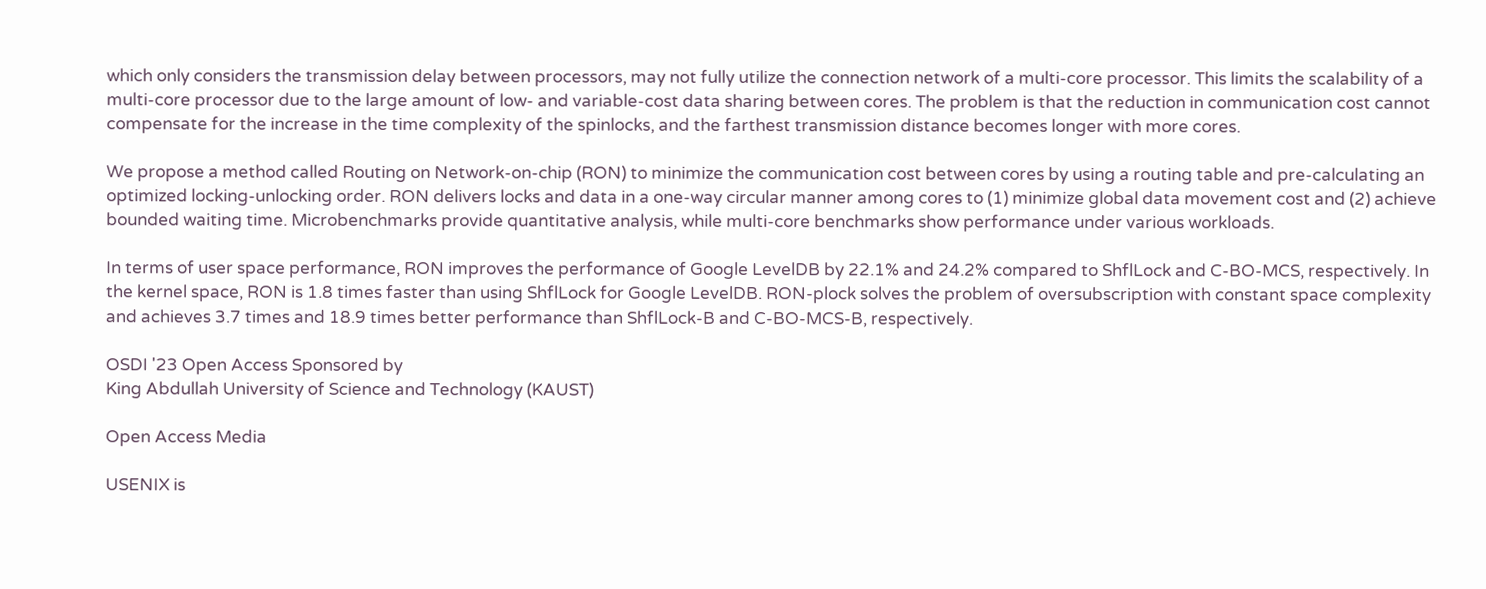which only considers the transmission delay between processors, may not fully utilize the connection network of a multi-core processor. This limits the scalability of a multi-core processor due to the large amount of low- and variable-cost data sharing between cores. The problem is that the reduction in communication cost cannot compensate for the increase in the time complexity of the spinlocks, and the farthest transmission distance becomes longer with more cores.

We propose a method called Routing on Network-on-chip (RON) to minimize the communication cost between cores by using a routing table and pre-calculating an optimized locking-unlocking order. RON delivers locks and data in a one-way circular manner among cores to (1) minimize global data movement cost and (2) achieve bounded waiting time. Microbenchmarks provide quantitative analysis, while multi-core benchmarks show performance under various workloads.

In terms of user space performance, RON improves the performance of Google LevelDB by 22.1% and 24.2% compared to ShflLock and C-BO-MCS, respectively. In the kernel space, RON is 1.8 times faster than using ShflLock for Google LevelDB. RON-plock solves the problem of oversubscription with constant space complexity and achieves 3.7 times and 18.9 times better performance than ShflLock-B and C-BO-MCS-B, respectively.

OSDI '23 Open Access Sponsored by
King Abdullah University of Science and Technology (KAUST)

Open Access Media

USENIX is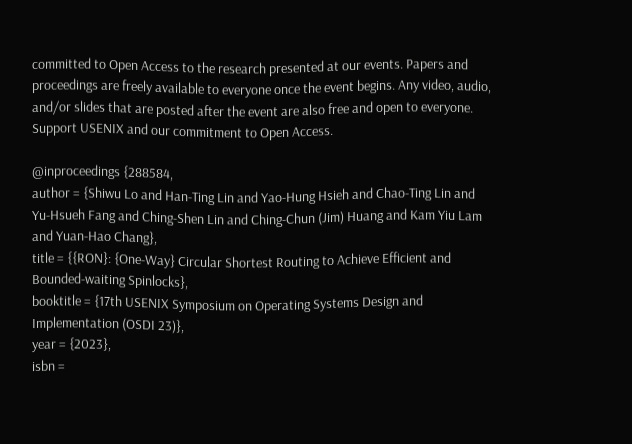committed to Open Access to the research presented at our events. Papers and proceedings are freely available to everyone once the event begins. Any video, audio, and/or slides that are posted after the event are also free and open to everyone. Support USENIX and our commitment to Open Access.

@inproceedings {288584,
author = {Shiwu Lo and Han-Ting Lin and Yao-Hung Hsieh and Chao-Ting Lin and Yu-Hsueh Fang and Ching-Shen Lin and Ching-Chun (Jim) Huang and Kam Yiu Lam and Yuan-Hao Chang},
title = {{RON}: {One-Way} Circular Shortest Routing to Achieve Efficient and Bounded-waiting Spinlocks},
booktitle = {17th USENIX Symposium on Operating Systems Design and Implementation (OSDI 23)},
year = {2023},
isbn =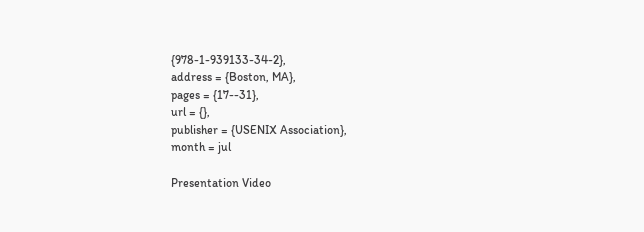{978-1-939133-34-2},
address = {Boston, MA},
pages = {17--31},
url = {},
publisher = {USENIX Association},
month = jul

Presentation Video